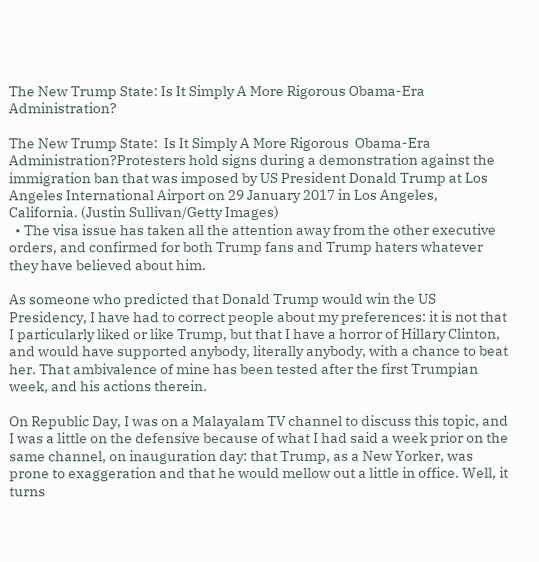The New Trump State: Is It Simply A More Rigorous Obama-Era Administration?

The New Trump State:  Is It Simply A More Rigorous  Obama-Era Administration?Protesters hold signs during a demonstration against the immigration ban that was imposed by US President Donald Trump at Los Angeles International Airport on 29 January 2017 in Los Angeles, California. (Justin Sullivan/Getty Images)
  • The visa issue has taken all the attention away from the other executive orders, and confirmed for both Trump fans and Trump haters whatever they have believed about him.

As someone who predicted that Donald Trump would win the US Presidency, I have had to correct people about my preferences: it is not that I particularly liked or like Trump, but that I have a horror of Hillary Clinton, and would have supported anybody, literally anybody, with a chance to beat her. That ambivalence of mine has been tested after the first Trumpian week, and his actions therein.

On Republic Day, I was on a Malayalam TV channel to discuss this topic, and I was a little on the defensive because of what I had said a week prior on the same channel, on inauguration day: that Trump, as a New Yorker, was prone to exaggeration and that he would mellow out a little in office. Well, it turns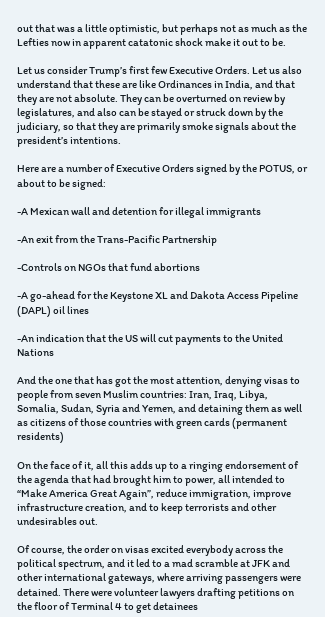out that was a little optimistic, but perhaps not as much as the Lefties now in apparent catatonic shock make it out to be.

Let us consider Trump’s first few Executive Orders. Let us also understand that these are like Ordinances in India, and that they are not absolute. They can be overturned on review by legislatures, and also can be stayed or struck down by the judiciary, so that they are primarily smoke signals about the president’s intentions.

Here are a number of Executive Orders signed by the POTUS, or about to be signed:

-A Mexican wall and detention for illegal immigrants

-An exit from the Trans-Pacific Partnership

-Controls on NGOs that fund abortions

-A go-ahead for the Keystone XL and Dakota Access Pipeline (DAPL) oil lines

-An indication that the US will cut payments to the United Nations

And the one that has got the most attention, denying visas to people from seven Muslim countries: Iran, Iraq, Libya, Somalia, Sudan, Syria and Yemen, and detaining them as well as citizens of those countries with green cards (permanent residents)

On the face of it, all this adds up to a ringing endorsement of the agenda that had brought him to power, all intended to “Make America Great Again”, reduce immigration, improve infrastructure creation, and to keep terrorists and other undesirables out.

Of course, the order on visas excited everybody across the political spectrum, and it led to a mad scramble at JFK and other international gateways, where arriving passengers were detained. There were volunteer lawyers drafting petitions on the floor of Terminal 4 to get detainees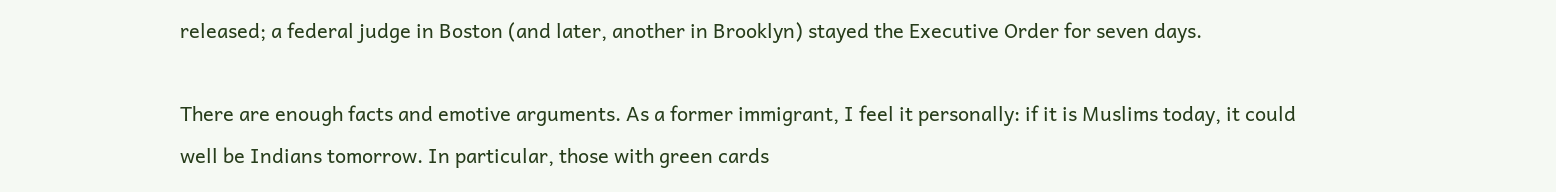released; a federal judge in Boston (and later, another in Brooklyn) stayed the Executive Order for seven days.

There are enough facts and emotive arguments. As a former immigrant, I feel it personally: if it is Muslims today, it could well be Indians tomorrow. In particular, those with green cards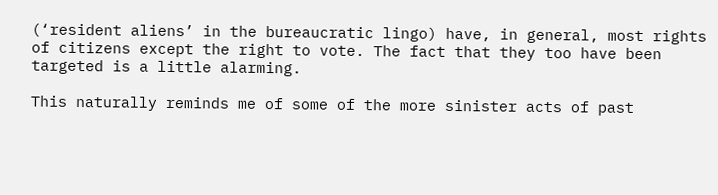(‘resident aliens’ in the bureaucratic lingo) have, in general, most rights of citizens except the right to vote. The fact that they too have been targeted is a little alarming.

This naturally reminds me of some of the more sinister acts of past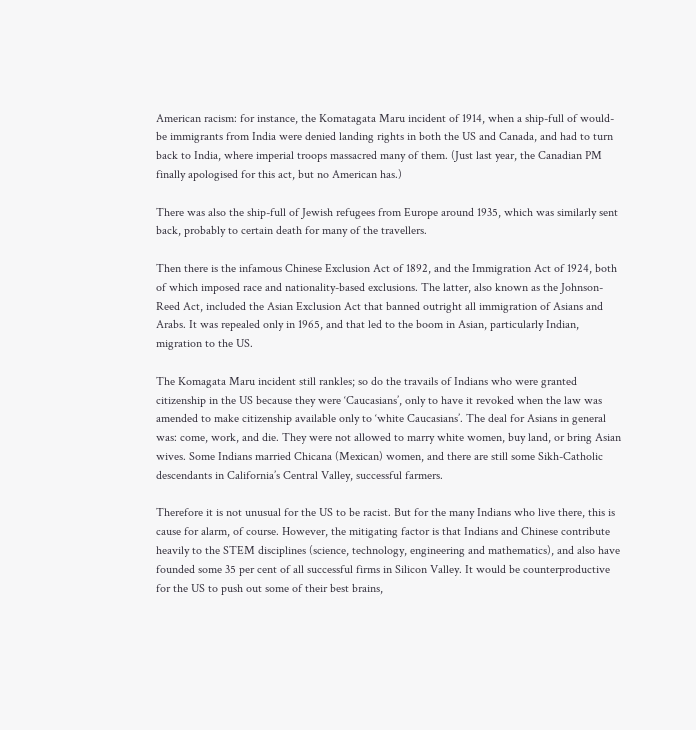American racism: for instance, the Komatagata Maru incident of 1914, when a ship-full of would-be immigrants from India were denied landing rights in both the US and Canada, and had to turn back to India, where imperial troops massacred many of them. (Just last year, the Canadian PM finally apologised for this act, but no American has.)

There was also the ship-full of Jewish refugees from Europe around 1935, which was similarly sent back, probably to certain death for many of the travellers.

Then there is the infamous Chinese Exclusion Act of 1892, and the Immigration Act of 1924, both of which imposed race and nationality-based exclusions. The latter, also known as the Johnson-Reed Act, included the Asian Exclusion Act that banned outright all immigration of Asians and Arabs. It was repealed only in 1965, and that led to the boom in Asian, particularly Indian, migration to the US.

The Komagata Maru incident still rankles; so do the travails of Indians who were granted citizenship in the US because they were ‘Caucasians’, only to have it revoked when the law was amended to make citizenship available only to ‘white Caucasians’. The deal for Asians in general was: come, work, and die. They were not allowed to marry white women, buy land, or bring Asian wives. Some Indians married Chicana (Mexican) women, and there are still some Sikh-Catholic descendants in California’s Central Valley, successful farmers.

Therefore it is not unusual for the US to be racist. But for the many Indians who live there, this is cause for alarm, of course. However, the mitigating factor is that Indians and Chinese contribute heavily to the STEM disciplines (science, technology, engineering and mathematics), and also have founded some 35 per cent of all successful firms in Silicon Valley. It would be counterproductive for the US to push out some of their best brains,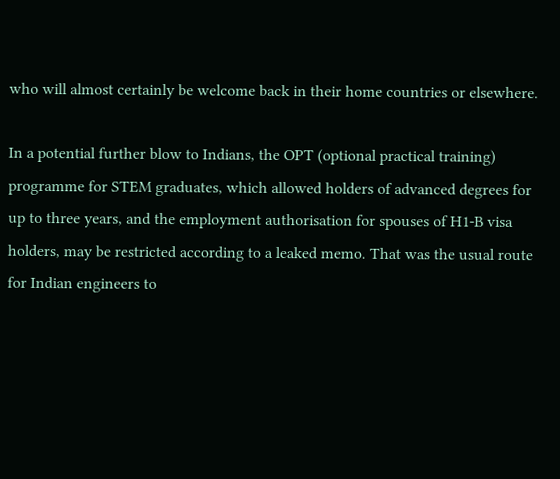who will almost certainly be welcome back in their home countries or elsewhere.

In a potential further blow to Indians, the OPT (optional practical training) programme for STEM graduates, which allowed holders of advanced degrees for up to three years, and the employment authorisation for spouses of H1-B visa holders, may be restricted according to a leaked memo. That was the usual route for Indian engineers to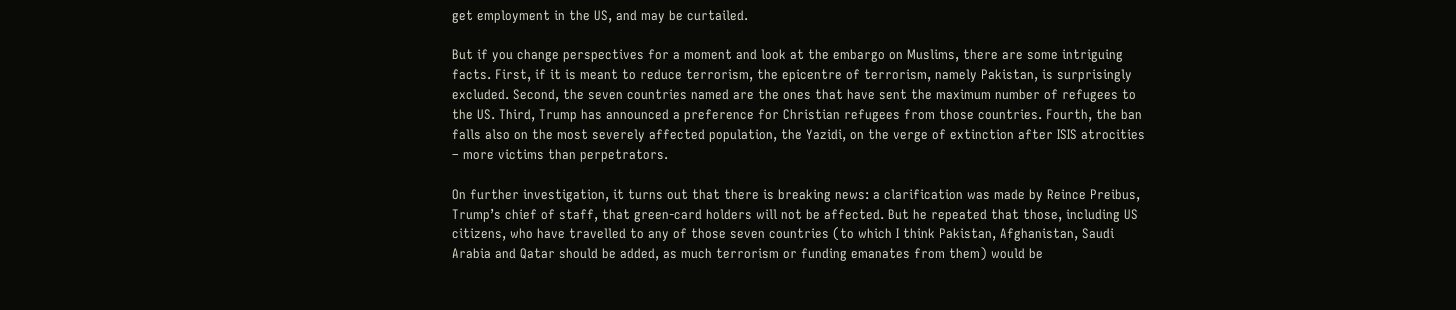get employment in the US, and may be curtailed.

But if you change perspectives for a moment and look at the embargo on Muslims, there are some intriguing facts. First, if it is meant to reduce terrorism, the epicentre of terrorism, namely Pakistan, is surprisingly excluded. Second, the seven countries named are the ones that have sent the maximum number of refugees to the US. Third, Trump has announced a preference for Christian refugees from those countries. Fourth, the ban falls also on the most severely affected population, the Yazidi, on the verge of extinction after ISIS atrocities – more victims than perpetrators.

On further investigation, it turns out that there is breaking news: a clarification was made by Reince Preibus, Trump’s chief of staff, that green-card holders will not be affected. But he repeated that those, including US citizens, who have travelled to any of those seven countries (to which I think Pakistan, Afghanistan, Saudi Arabia and Qatar should be added, as much terrorism or funding emanates from them) would be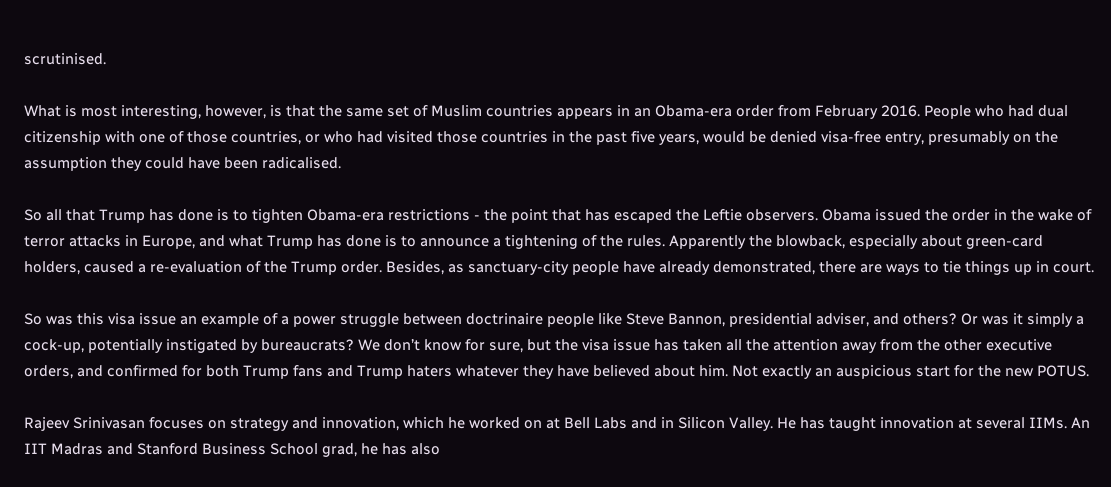scrutinised.

What is most interesting, however, is that the same set of Muslim countries appears in an Obama-era order from February 2016. People who had dual citizenship with one of those countries, or who had visited those countries in the past five years, would be denied visa-free entry, presumably on the assumption they could have been radicalised.

So all that Trump has done is to tighten Obama-era restrictions - the point that has escaped the Leftie observers. Obama issued the order in the wake of terror attacks in Europe, and what Trump has done is to announce a tightening of the rules. Apparently the blowback, especially about green-card holders, caused a re-evaluation of the Trump order. Besides, as sanctuary-city people have already demonstrated, there are ways to tie things up in court.

So was this visa issue an example of a power struggle between doctrinaire people like Steve Bannon, presidential adviser, and others? Or was it simply a cock-up, potentially instigated by bureaucrats? We don’t know for sure, but the visa issue has taken all the attention away from the other executive orders, and confirmed for both Trump fans and Trump haters whatever they have believed about him. Not exactly an auspicious start for the new POTUS.

Rajeev Srinivasan focuses on strategy and innovation, which he worked on at Bell Labs and in Silicon Valley. He has taught innovation at several IIMs. An IIT Madras and Stanford Business School grad, he has also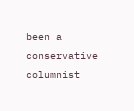been a conservative columnist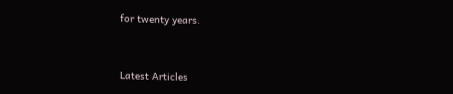for twenty years.


Latest Articles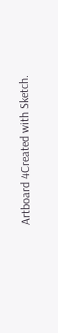Artboard 4Created with Sketch.